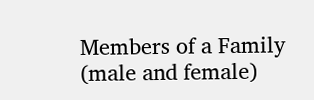Members of a Family (male and female)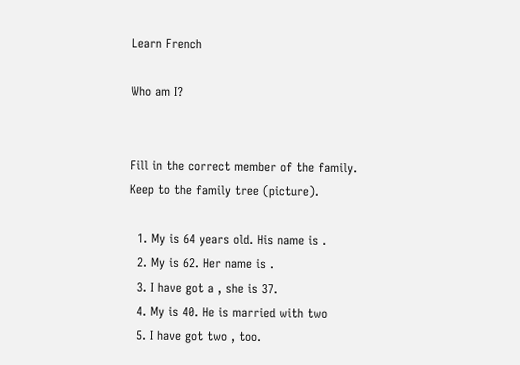Learn French

Who am I?


Fill in the correct member of the family. Keep to the family tree (picture).

  1. My is 64 years old. His name is .
  2. My is 62. Her name is .
  3. I have got a , she is 37.
  4. My is 40. He is married with two
  5. I have got two , too.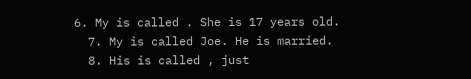6. My is called . She is 17 years old.
  7. My is called Joe. He is married.
  8. His is called , just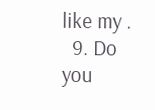like my .
  9. Do you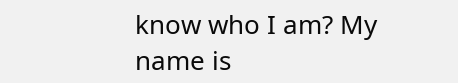know who I am? My name is